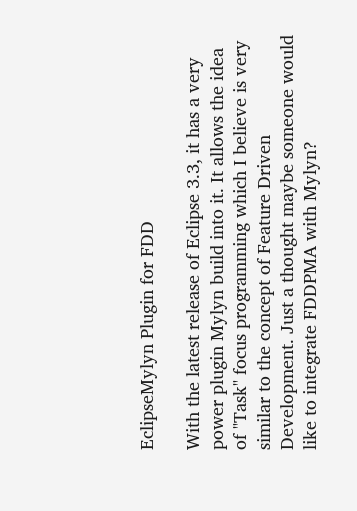EclipseMylyn Plugin for FDD

With the latest release of Eclipse 3.3, it has a very power plugin Mylyn build into it. It allows the idea of "Task" focus programming which I believe is very similar to the concept of Feature Driven Development. Just a thought maybe someone would like to integrate FDDPMA with Mylyn?